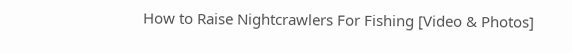How to Raise Nightcrawlers For Fishing [Video & Photos]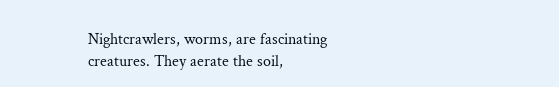Nightcrawlers, worms, are fascinating creatures. They aerate the soil,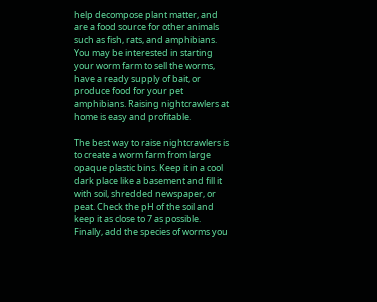help decompose plant matter, and are a food source for other animals such as fish, rats, and amphibians. You may be interested in starting your worm farm to sell the worms, have a ready supply of bait, or produce food for your pet amphibians. Raising nightcrawlers at home is easy and profitable.

The best way to raise nightcrawlers is to create a worm farm from large opaque plastic bins. Keep it in a cool dark place like a basement and fill it with soil, shredded newspaper, or peat. Check the pH of the soil and keep it as close to 7 as possible. Finally, add the species of worms you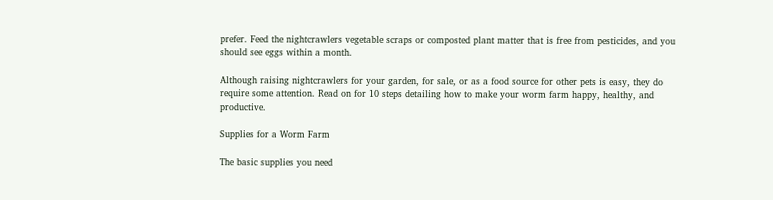prefer. Feed the nightcrawlers vegetable scraps or composted plant matter that is free from pesticides, and you should see eggs within a month.

Although raising nightcrawlers for your garden, for sale, or as a food source for other pets is easy, they do require some attention. Read on for 10 steps detailing how to make your worm farm happy, healthy, and productive.

Supplies for a Worm Farm

The basic supplies you need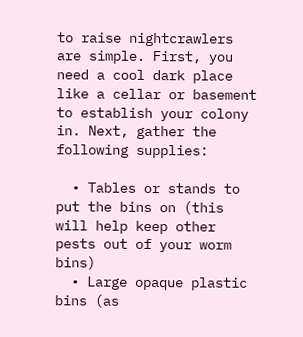to raise nightcrawlers are simple. First, you need a cool dark place like a cellar or basement to establish your colony in. Next, gather the following supplies:

  • Tables or stands to put the bins on (this will help keep other pests out of your worm bins)
  • Large opaque plastic bins (as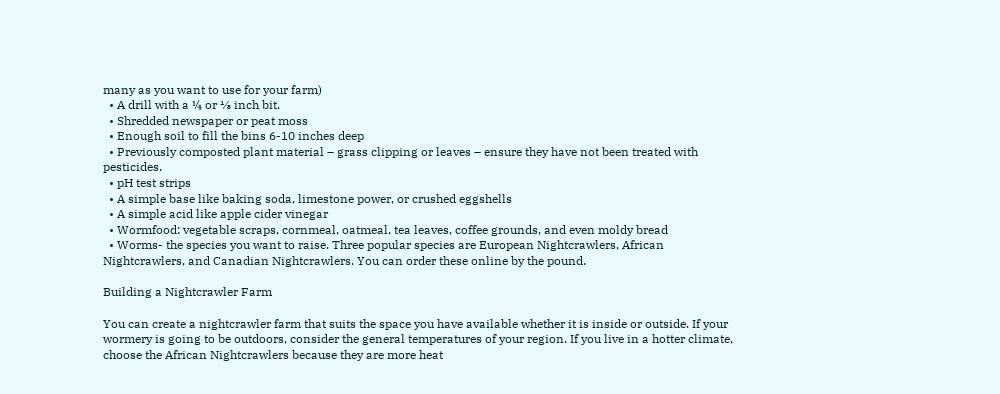many as you want to use for your farm)
  • A drill with a ¼ or ⅛ inch bit.
  • Shredded newspaper or peat moss
  • Enough soil to fill the bins 6-10 inches deep
  • Previously composted plant material – grass clipping or leaves – ensure they have not been treated with pesticides.
  • pH test strips
  • A simple base like baking soda, limestone power, or crushed eggshells
  • A simple acid like apple cider vinegar
  • Wormfood: vegetable scraps, cornmeal, oatmeal, tea leaves, coffee grounds, and even moldy bread
  • Worms- the species you want to raise. Three popular species are European Nightcrawlers, African Nightcrawlers, and Canadian Nightcrawlers. You can order these online by the pound.

Building a Nightcrawler Farm

You can create a nightcrawler farm that suits the space you have available whether it is inside or outside. If your wormery is going to be outdoors, consider the general temperatures of your region. If you live in a hotter climate, choose the African Nightcrawlers because they are more heat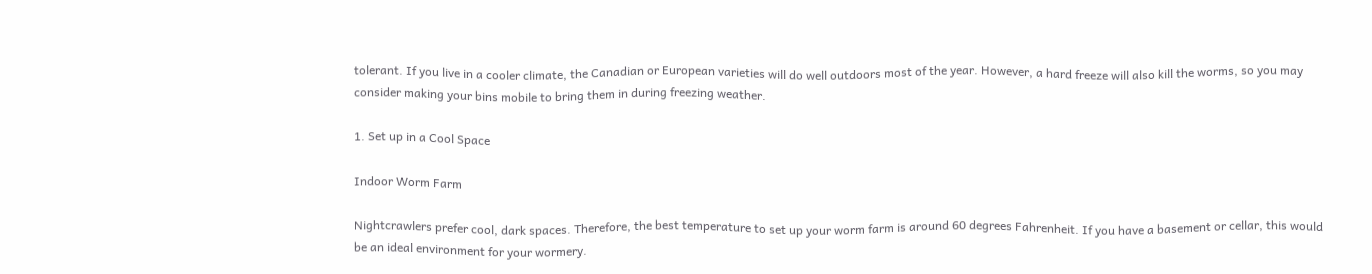tolerant. If you live in a cooler climate, the Canadian or European varieties will do well outdoors most of the year. However, a hard freeze will also kill the worms, so you may consider making your bins mobile to bring them in during freezing weather.

1. Set up in a Cool Space

Indoor Worm Farm

Nightcrawlers prefer cool, dark spaces. Therefore, the best temperature to set up your worm farm is around 60 degrees Fahrenheit. If you have a basement or cellar, this would be an ideal environment for your wormery.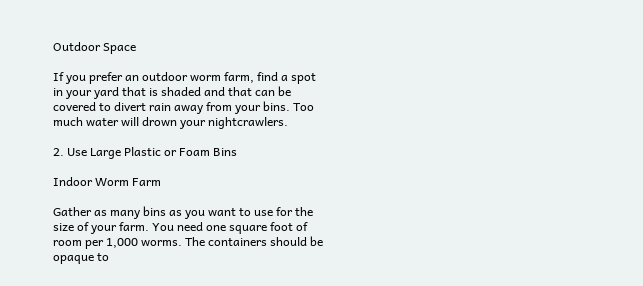Outdoor Space

If you prefer an outdoor worm farm, find a spot in your yard that is shaded and that can be covered to divert rain away from your bins. Too much water will drown your nightcrawlers.

2. Use Large Plastic or Foam Bins

Indoor Worm Farm

Gather as many bins as you want to use for the size of your farm. You need one square foot of room per 1,000 worms. The containers should be opaque to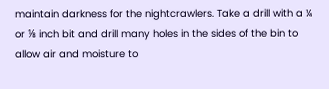maintain darkness for the nightcrawlers. Take a drill with a ¼ or ⅛ inch bit and drill many holes in the sides of the bin to allow air and moisture to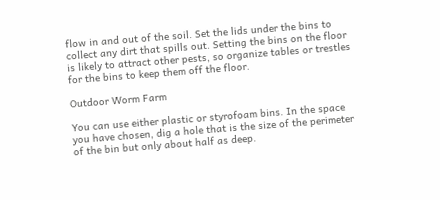flow in and out of the soil. Set the lids under the bins to collect any dirt that spills out. Setting the bins on the floor is likely to attract other pests, so organize tables or trestles for the bins to keep them off the floor.

Outdoor Worm Farm

You can use either plastic or styrofoam bins. In the space you have chosen, dig a hole that is the size of the perimeter of the bin but only about half as deep.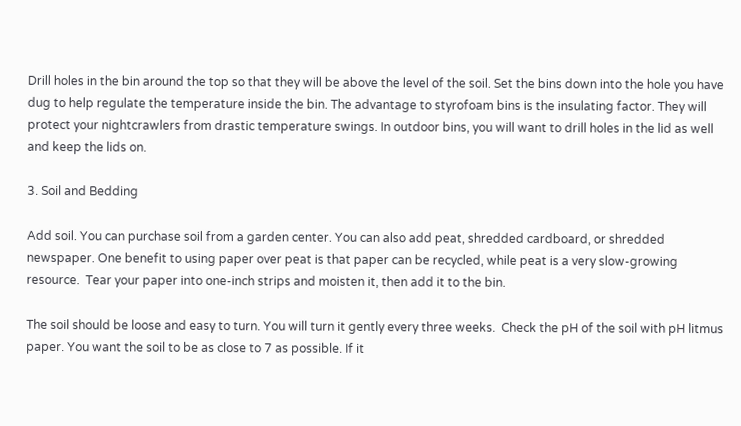Drill holes in the bin around the top so that they will be above the level of the soil. Set the bins down into the hole you have dug to help regulate the temperature inside the bin. The advantage to styrofoam bins is the insulating factor. They will protect your nightcrawlers from drastic temperature swings. In outdoor bins, you will want to drill holes in the lid as well and keep the lids on.

3. Soil and Bedding

Add soil. You can purchase soil from a garden center. You can also add peat, shredded cardboard, or shredded newspaper. One benefit to using paper over peat is that paper can be recycled, while peat is a very slow-growing resource.  Tear your paper into one-inch strips and moisten it, then add it to the bin.

The soil should be loose and easy to turn. You will turn it gently every three weeks.  Check the pH of the soil with pH litmus paper. You want the soil to be as close to 7 as possible. If it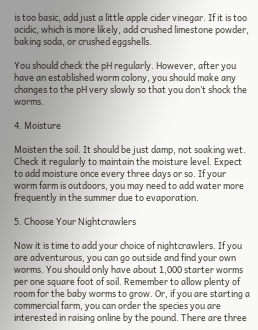is too basic, add just a little apple cider vinegar. If it is too acidic, which is more likely, add crushed limestone powder, baking soda, or crushed eggshells.

You should check the pH regularly. However, after you have an established worm colony, you should make any changes to the pH very slowly so that you don’t shock the worms.

4. Moisture

Moisten the soil. It should be just damp, not soaking wet. Check it regularly to maintain the moisture level. Expect to add moisture once every three days or so. If your worm farm is outdoors, you may need to add water more frequently in the summer due to evaporation.

5. Choose Your Nightcrawlers

Now it is time to add your choice of nightcrawlers. If you are adventurous, you can go outside and find your own worms. You should only have about 1,000 starter worms per one square foot of soil. Remember to allow plenty of room for the baby worms to grow. Or, if you are starting a commercial farm, you can order the species you are interested in raising online by the pound. There are three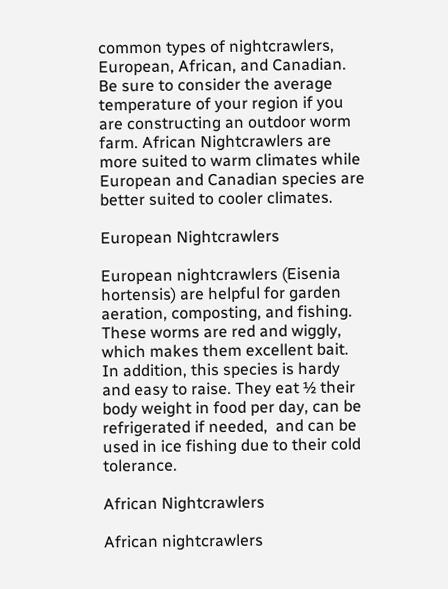common types of nightcrawlers, European, African, and Canadian. Be sure to consider the average temperature of your region if you are constructing an outdoor worm farm. African Nightcrawlers are more suited to warm climates while European and Canadian species are better suited to cooler climates.

European Nightcrawlers

European nightcrawlers (Eisenia hortensis) are helpful for garden aeration, composting, and fishing. These worms are red and wiggly, which makes them excellent bait. In addition, this species is hardy and easy to raise. They eat ½ their body weight in food per day, can be refrigerated if needed,  and can be used in ice fishing due to their cold tolerance.

African Nightcrawlers

African nightcrawlers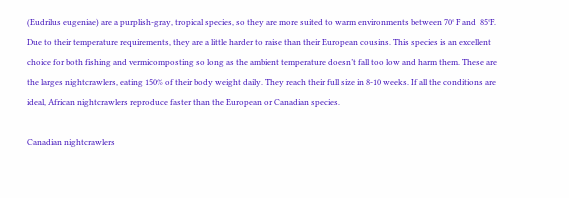(Eudrilus eugeniae) are a purplish-gray, tropical species, so they are more suited to warm environments between 70° F and  85°F. Due to their temperature requirements, they are a little harder to raise than their European cousins. This species is an excellent choice for both fishing and vermicomposting so long as the ambient temperature doesn’t fall too low and harm them. These are the larges nightcrawlers, eating 150% of their body weight daily. They reach their full size in 8-10 weeks. If all the conditions are ideal, African nightcrawlers reproduce faster than the European or Canadian species.

Canadian nightcrawlers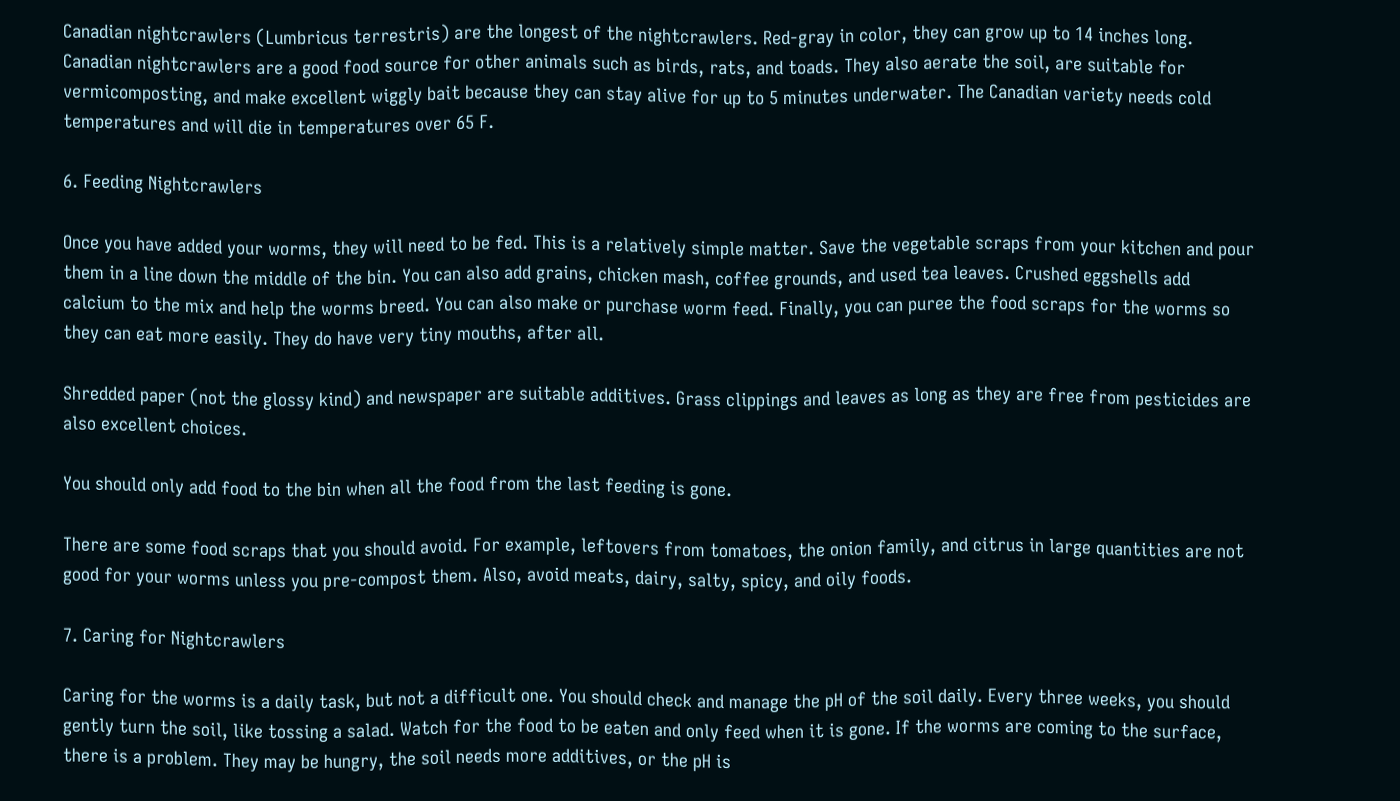Canadian nightcrawlers (Lumbricus terrestris) are the longest of the nightcrawlers. Red-gray in color, they can grow up to 14 inches long. Canadian nightcrawlers are a good food source for other animals such as birds, rats, and toads. They also aerate the soil, are suitable for vermicomposting, and make excellent wiggly bait because they can stay alive for up to 5 minutes underwater. The Canadian variety needs cold temperatures and will die in temperatures over 65 F.

6. Feeding Nightcrawlers

Once you have added your worms, they will need to be fed. This is a relatively simple matter. Save the vegetable scraps from your kitchen and pour them in a line down the middle of the bin. You can also add grains, chicken mash, coffee grounds, and used tea leaves. Crushed eggshells add calcium to the mix and help the worms breed. You can also make or purchase worm feed. Finally, you can puree the food scraps for the worms so they can eat more easily. They do have very tiny mouths, after all.

Shredded paper (not the glossy kind) and newspaper are suitable additives. Grass clippings and leaves as long as they are free from pesticides are also excellent choices.

You should only add food to the bin when all the food from the last feeding is gone.

There are some food scraps that you should avoid. For example, leftovers from tomatoes, the onion family, and citrus in large quantities are not good for your worms unless you pre-compost them. Also, avoid meats, dairy, salty, spicy, and oily foods.

7. Caring for Nightcrawlers

Caring for the worms is a daily task, but not a difficult one. You should check and manage the pH of the soil daily. Every three weeks, you should gently turn the soil, like tossing a salad. Watch for the food to be eaten and only feed when it is gone. If the worms are coming to the surface, there is a problem. They may be hungry, the soil needs more additives, or the pH is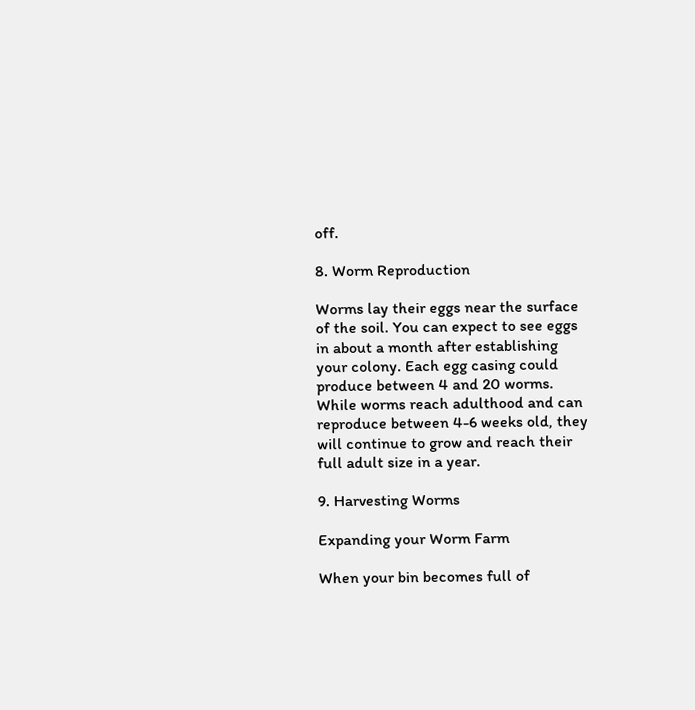off.

8. Worm Reproduction

Worms lay their eggs near the surface of the soil. You can expect to see eggs in about a month after establishing your colony. Each egg casing could produce between 4 and 20 worms. While worms reach adulthood and can reproduce between 4-6 weeks old, they will continue to grow and reach their full adult size in a year.

9. Harvesting Worms

Expanding your Worm Farm

When your bin becomes full of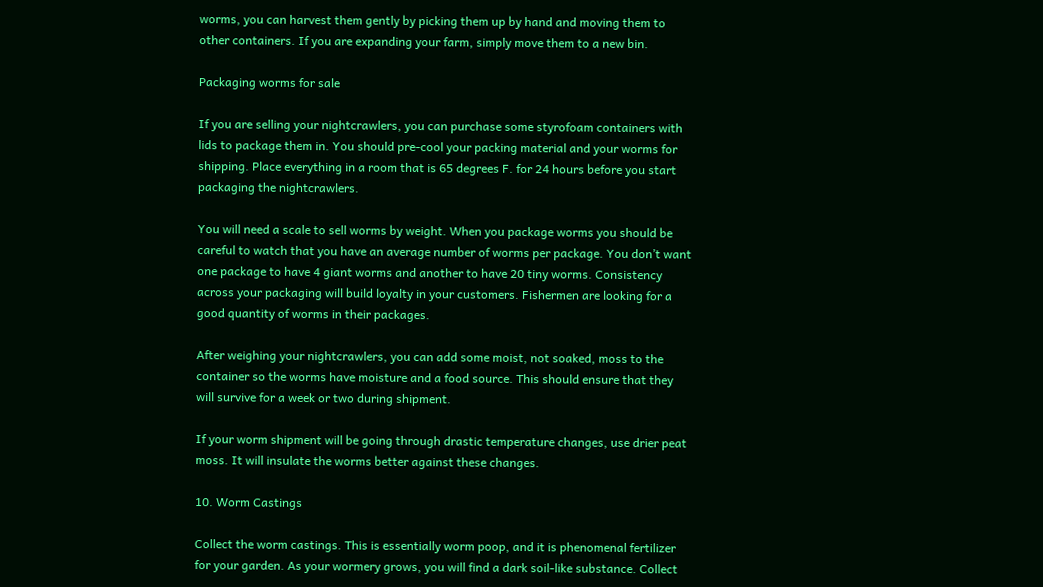worms, you can harvest them gently by picking them up by hand and moving them to other containers. If you are expanding your farm, simply move them to a new bin.

Packaging worms for sale

If you are selling your nightcrawlers, you can purchase some styrofoam containers with lids to package them in. You should pre-cool your packing material and your worms for shipping. Place everything in a room that is 65 degrees F. for 24 hours before you start packaging the nightcrawlers.

You will need a scale to sell worms by weight. When you package worms you should be careful to watch that you have an average number of worms per package. You don’t want one package to have 4 giant worms and another to have 20 tiny worms. Consistency across your packaging will build loyalty in your customers. Fishermen are looking for a good quantity of worms in their packages.

After weighing your nightcrawlers, you can add some moist, not soaked, moss to the container so the worms have moisture and a food source. This should ensure that they will survive for a week or two during shipment.

If your worm shipment will be going through drastic temperature changes, use drier peat moss. It will insulate the worms better against these changes.

10. Worm Castings

Collect the worm castings. This is essentially worm poop, and it is phenomenal fertilizer for your garden. As your wormery grows, you will find a dark soil-like substance. Collect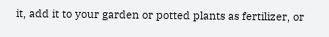it, add it to your garden or potted plants as fertilizer, or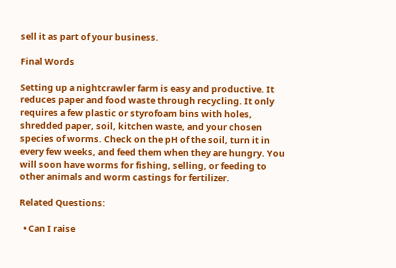sell it as part of your business.

Final Words

Setting up a nightcrawler farm is easy and productive. It reduces paper and food waste through recycling. It only requires a few plastic or styrofoam bins with holes, shredded paper, soil, kitchen waste, and your chosen species of worms. Check on the pH of the soil, turn it in every few weeks, and feed them when they are hungry. You will soon have worms for fishing, selling, or feeding to other animals and worm castings for fertilizer.

Related Questions:

  • Can I raise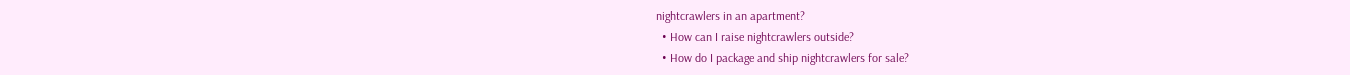nightcrawlers in an apartment?
  • How can I raise nightcrawlers outside?
  • How do I package and ship nightcrawlers for sale?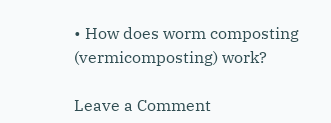• How does worm composting (vermicomposting) work?

Leave a Comment